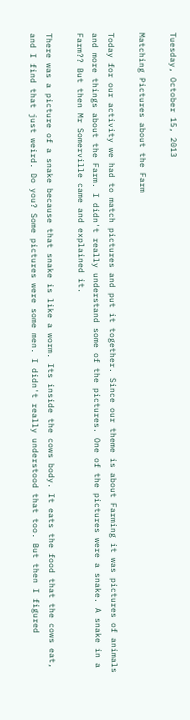Tuesday, October 15, 2013

Matching Pictures about the Farm

Today for our activity we had to match pictures and put it together. Since our theme is about Farming it was pictures of animals and more things about the Farm. I didn't really understand some of the pictures. One of the pictures were a snake. A snake in a Farm?? But then Mr Somerville came and explained it.

There was a picture of a snake because that snake is like a worm. Its inside the cows body. It eats the food that the cows eat, and I find that just weird. Do you? Some pictures were some men. I didn't really understood that too. But then I figured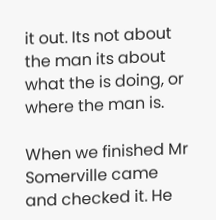it out. Its not about the man its about what the is doing, or where the man is.

When we finished Mr Somerville came and checked it. He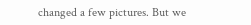changed a few pictures. But we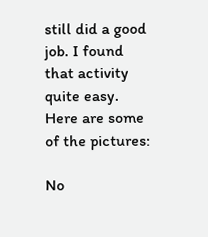still did a good job. I found that activity quite easy. Here are some of the pictures:

No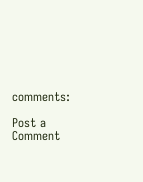comments:

Post a Comment